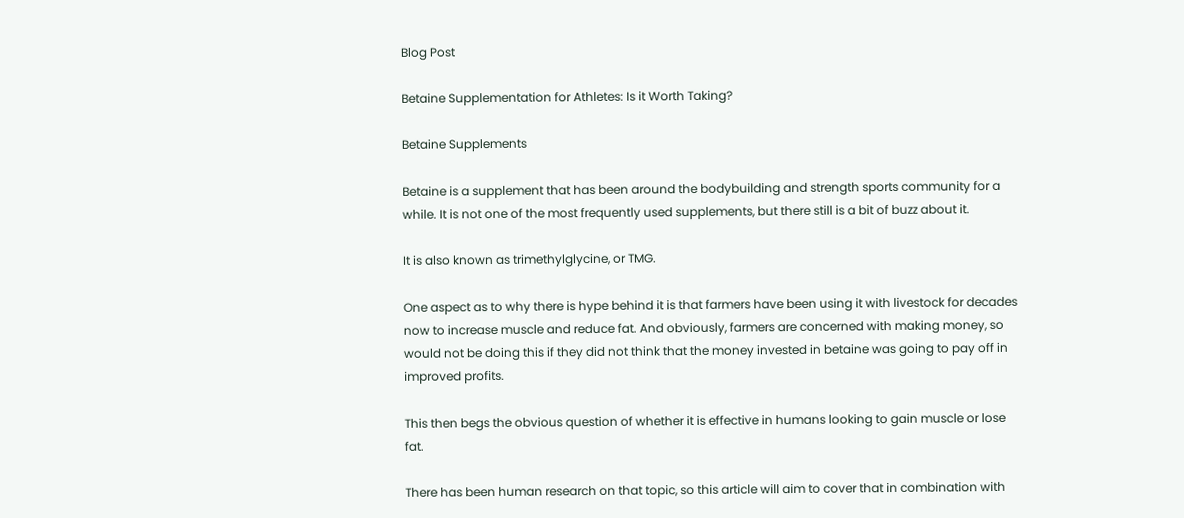Blog Post

Betaine Supplementation for Athletes: Is it Worth Taking?

Betaine Supplements

Betaine is a supplement that has been around the bodybuilding and strength sports community for a while. It is not one of the most frequently used supplements, but there still is a bit of buzz about it.

It is also known as trimethylglycine, or TMG.

One aspect as to why there is hype behind it is that farmers have been using it with livestock for decades now to increase muscle and reduce fat. And obviously, farmers are concerned with making money, so would not be doing this if they did not think that the money invested in betaine was going to pay off in improved profits.

This then begs the obvious question of whether it is effective in humans looking to gain muscle or lose fat.

There has been human research on that topic, so this article will aim to cover that in combination with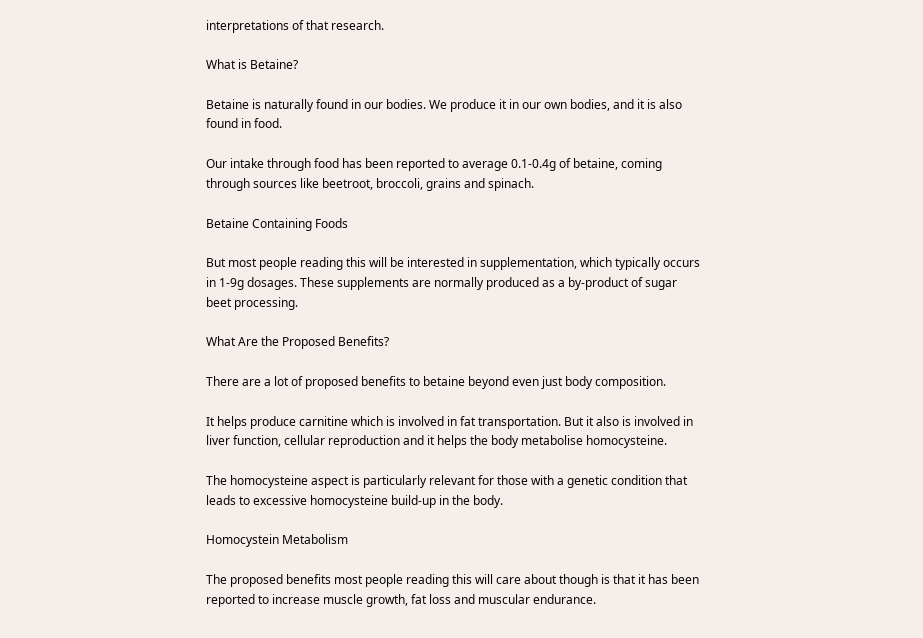interpretations of that research.

What is Betaine?

Betaine is naturally found in our bodies. We produce it in our own bodies, and it is also found in food.

Our intake through food has been reported to average 0.1-0.4g of betaine, coming through sources like beetroot, broccoli, grains and spinach.

Betaine Containing Foods

But most people reading this will be interested in supplementation, which typically occurs in 1-9g dosages. These supplements are normally produced as a by-product of sugar beet processing.

What Are the Proposed Benefits?

There are a lot of proposed benefits to betaine beyond even just body composition.

It helps produce carnitine which is involved in fat transportation. But it also is involved in liver function, cellular reproduction and it helps the body metabolise homocysteine.

The homocysteine aspect is particularly relevant for those with a genetic condition that leads to excessive homocysteine build-up in the body.

Homocystein Metabolism

The proposed benefits most people reading this will care about though is that it has been reported to increase muscle growth, fat loss and muscular endurance.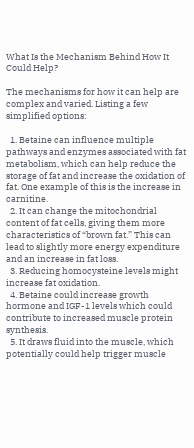What Is the Mechanism Behind How It Could Help?

The mechanisms for how it can help are complex and varied. Listing a few simplified options:

  1. Betaine can influence multiple pathways and enzymes associated with fat metabolism, which can help reduce the storage of fat and increase the oxidation of fat. One example of this is the increase in carnitine.
  2. It can change the mitochondrial content of fat cells, giving them more characteristics of “brown fat.” This can lead to slightly more energy expenditure and an increase in fat loss.
  3. Reducing homocysteine levels might increase fat oxidation.
  4. Betaine could increase growth hormone and IGF-1 levels which could contribute to increased muscle protein synthesis.
  5. It draws fluid into the muscle, which potentially could help trigger muscle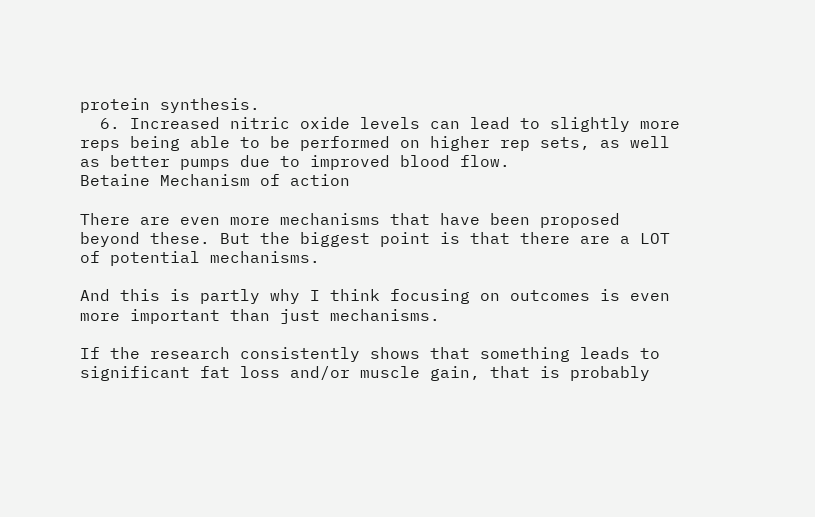protein synthesis.
  6. Increased nitric oxide levels can lead to slightly more reps being able to be performed on higher rep sets, as well as better pumps due to improved blood flow.
Betaine Mechanism of action

There are even more mechanisms that have been proposed beyond these. But the biggest point is that there are a LOT of potential mechanisms.

And this is partly why I think focusing on outcomes is even more important than just mechanisms.

If the research consistently shows that something leads to significant fat loss and/or muscle gain, that is probably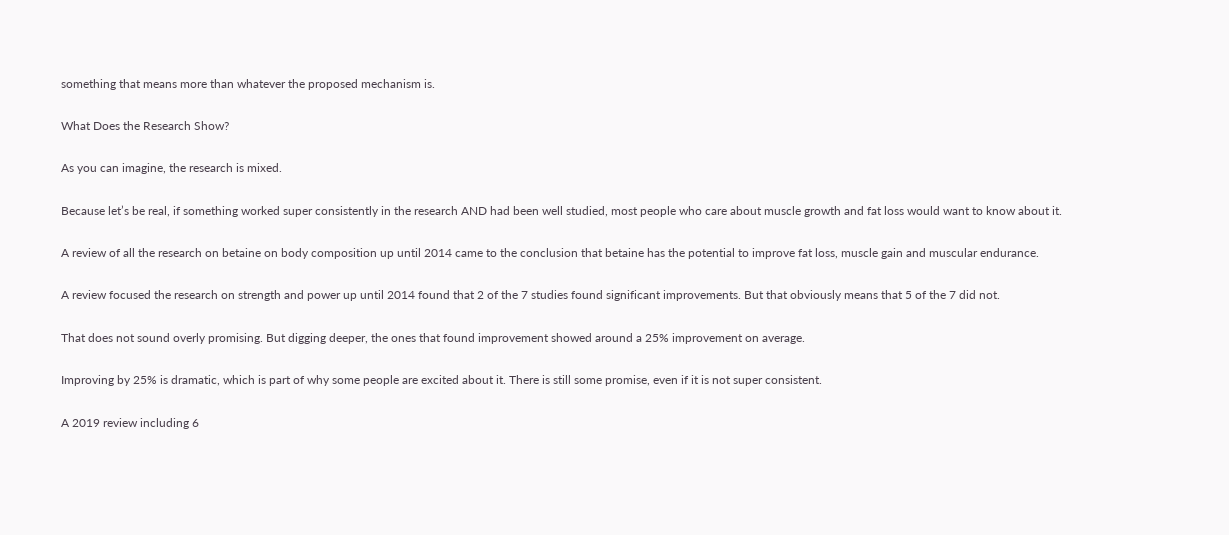something that means more than whatever the proposed mechanism is.

What Does the Research Show?

As you can imagine, the research is mixed.

Because let’s be real, if something worked super consistently in the research AND had been well studied, most people who care about muscle growth and fat loss would want to know about it.

A review of all the research on betaine on body composition up until 2014 came to the conclusion that betaine has the potential to improve fat loss, muscle gain and muscular endurance.

A review focused the research on strength and power up until 2014 found that 2 of the 7 studies found significant improvements. But that obviously means that 5 of the 7 did not.

That does not sound overly promising. But digging deeper, the ones that found improvement showed around a 25% improvement on average.

Improving by 25% is dramatic, which is part of why some people are excited about it. There is still some promise, even if it is not super consistent.

A 2019 review including 6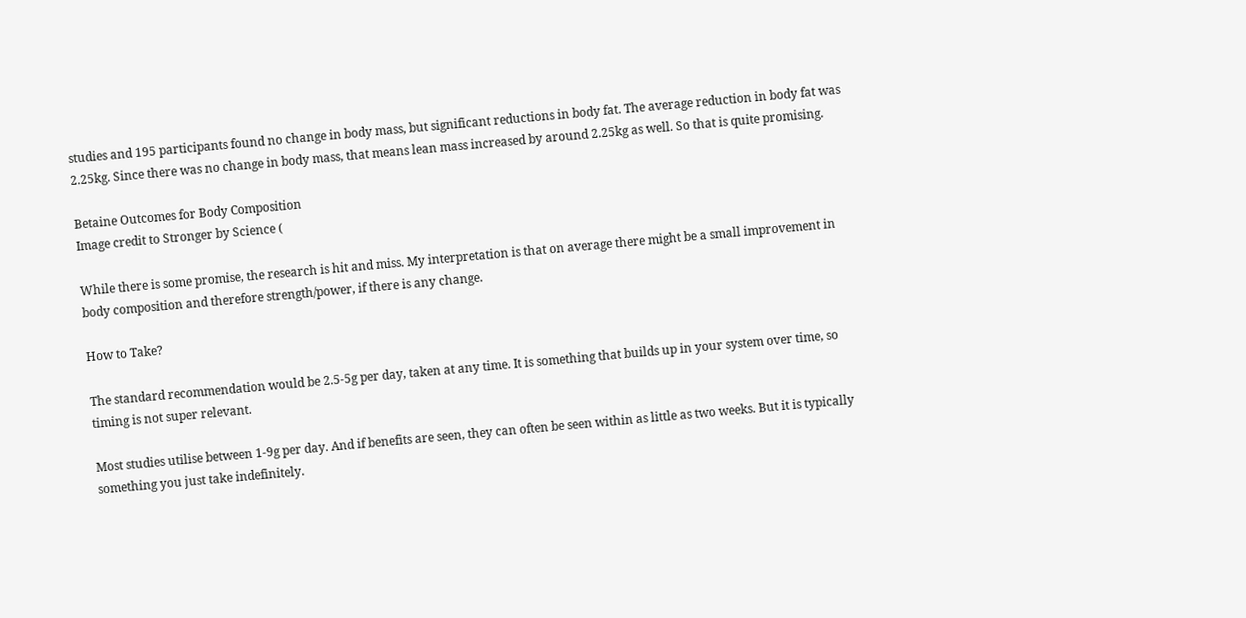studies and 195 participants found no change in body mass, but significant reductions in body fat. The average reduction in body fat was 2.25kg. Since there was no change in body mass, that means lean mass increased by around 2.25kg as well. So that is quite promising.

Betaine Outcomes for Body Composition
Image credit to Stronger by Science (

While there is some promise, the research is hit and miss. My interpretation is that on average there might be a small improvement in body composition and therefore strength/power, if there is any change.

How to Take?

The standard recommendation would be 2.5-5g per day, taken at any time. It is something that builds up in your system over time, so timing is not super relevant.

Most studies utilise between 1-9g per day. And if benefits are seen, they can often be seen within as little as two weeks. But it is typically something you just take indefinitely.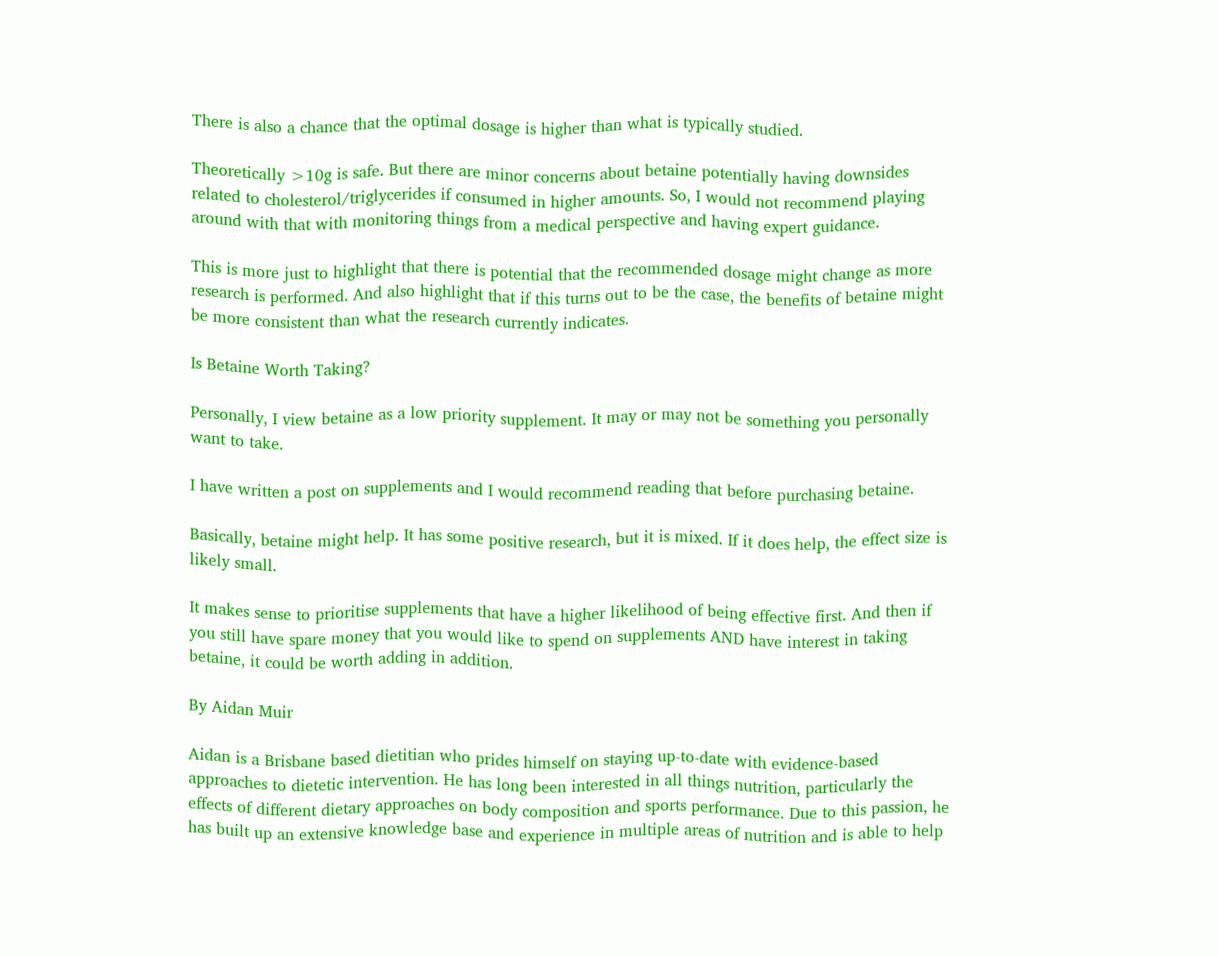There is also a chance that the optimal dosage is higher than what is typically studied.

Theoretically >10g is safe. But there are minor concerns about betaine potentially having downsides related to cholesterol/triglycerides if consumed in higher amounts. So, I would not recommend playing around with that with monitoring things from a medical perspective and having expert guidance.

This is more just to highlight that there is potential that the recommended dosage might change as more research is performed. And also highlight that if this turns out to be the case, the benefits of betaine might be more consistent than what the research currently indicates.

Is Betaine Worth Taking?

Personally, I view betaine as a low priority supplement. It may or may not be something you personally want to take.

I have written a post on supplements and I would recommend reading that before purchasing betaine.

Basically, betaine might help. It has some positive research, but it is mixed. If it does help, the effect size is likely small.

It makes sense to prioritise supplements that have a higher likelihood of being effective first. And then if you still have spare money that you would like to spend on supplements AND have interest in taking betaine, it could be worth adding in addition.

By Aidan Muir

Aidan is a Brisbane based dietitian who prides himself on staying up-to-date with evidence-based approaches to dietetic intervention. He has long been interested in all things nutrition, particularly the effects of different dietary approaches on body composition and sports performance. Due to this passion, he has built up an extensive knowledge base and experience in multiple areas of nutrition and is able to help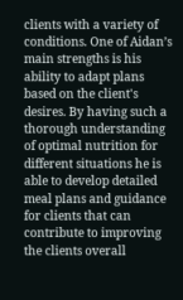clients with a variety of conditions. One of Aidan’s main strengths is his ability to adapt plans based on the client's desires. By having such a thorough understanding of optimal nutrition for different situations he is able to develop detailed meal plans and guidance for clients that can contribute to improving the clients overall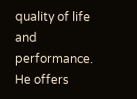quality of life and performance. He offers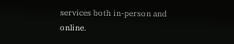services both in-person and online.